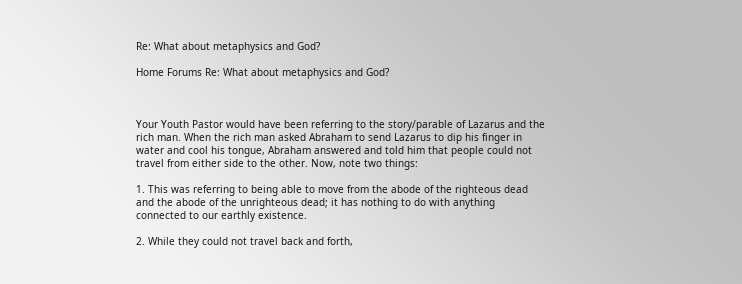Re: What about metaphysics and God?

Home Forums Re: What about metaphysics and God?



Your Youth Pastor would have been referring to the story/parable of Lazarus and the rich man. When the rich man asked Abraham to send Lazarus to dip his finger in water and cool his tongue, Abraham answered and told him that people could not travel from either side to the other. Now, note two things:

1. This was referring to being able to move from the abode of the righteous dead and the abode of the unrighteous dead; it has nothing to do with anything connected to our earthly existence.

2. While they could not travel back and forth,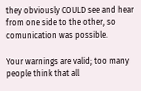they obviously COULD see and hear from one side to the other, so comunication was possible.

Your warnings are valid; too many people think that all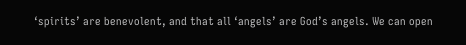‘spirits’ are benevolent, and that all ‘angels’ are God’s angels. We can open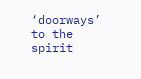‘doorways’ to the spirit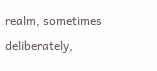realm, sometimes deliberately,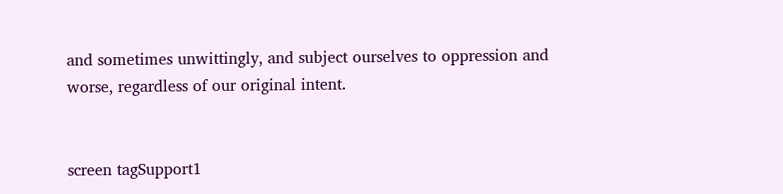and sometimes unwittingly, and subject ourselves to oppression and worse, regardless of our original intent.


screen tagSupport1